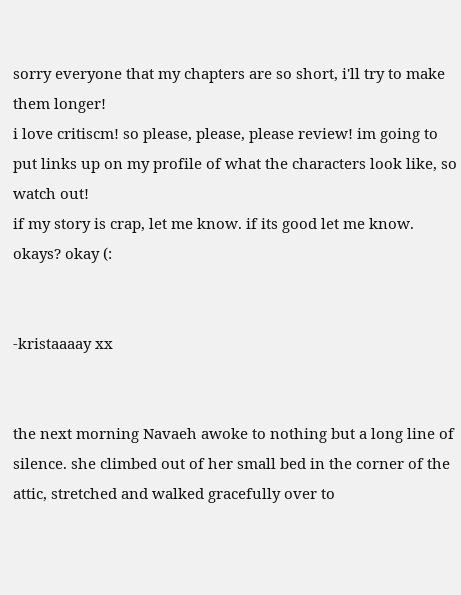sorry everyone that my chapters are so short, i'll try to make them longer!
i love critiscm! so please, please, please review! im going to put links up on my profile of what the characters look like, so watch out!
if my story is crap, let me know. if its good let me know. okays? okay (:


-kristaaaay xx


the next morning Navaeh awoke to nothing but a long line of silence. she climbed out of her small bed in the corner of the attic, stretched and walked gracefully over to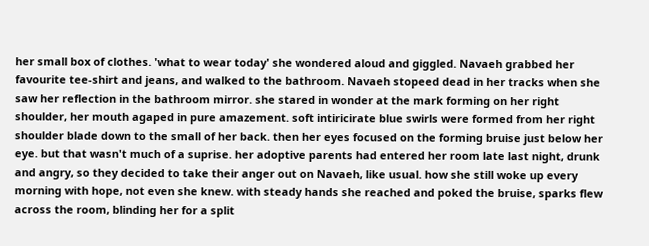her small box of clothes. 'what to wear today' she wondered aloud and giggled. Navaeh grabbed her favourite tee-shirt and jeans, and walked to the bathroom. Navaeh stopeed dead in her tracks when she saw her reflection in the bathroom mirror. she stared in wonder at the mark forming on her right shoulder, her mouth agaped in pure amazement. soft intiricirate blue swirls were formed from her right shoulder blade down to the small of her back. then her eyes focused on the forming bruise just below her eye. but that wasn't much of a suprise. her adoptive parents had entered her room late last night, drunk and angry, so they decided to take their anger out on Navaeh, like usual. how she still woke up every morning with hope, not even she knew. with steady hands she reached and poked the bruise, sparks flew across the room, blinding her for a split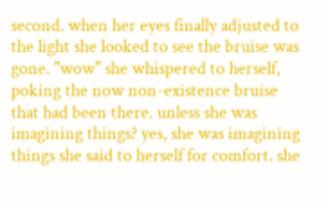second. when her eyes finally adjusted to the light she looked to see the bruise was gone. "wow" she whispered to herself, poking the now non-existence bruise that had been there. unless she was imagining things? yes, she was imagining things she said to herself for comfort. she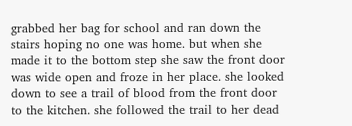grabbed her bag for school and ran down the stairs hoping no one was home. but when she made it to the bottom step she saw the front door was wide open and froze in her place. she looked down to see a trail of blood from the front door to the kitchen. she followed the trail to her dead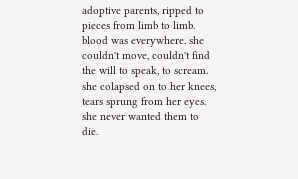adoptive parents, ripped to pieces from limb to limb. blood was everywhere. she couldn't move, couldn't find the will to speak, to scream. she colapsed on to her knees, tears sprung from her eyes. she never wanted them to die.